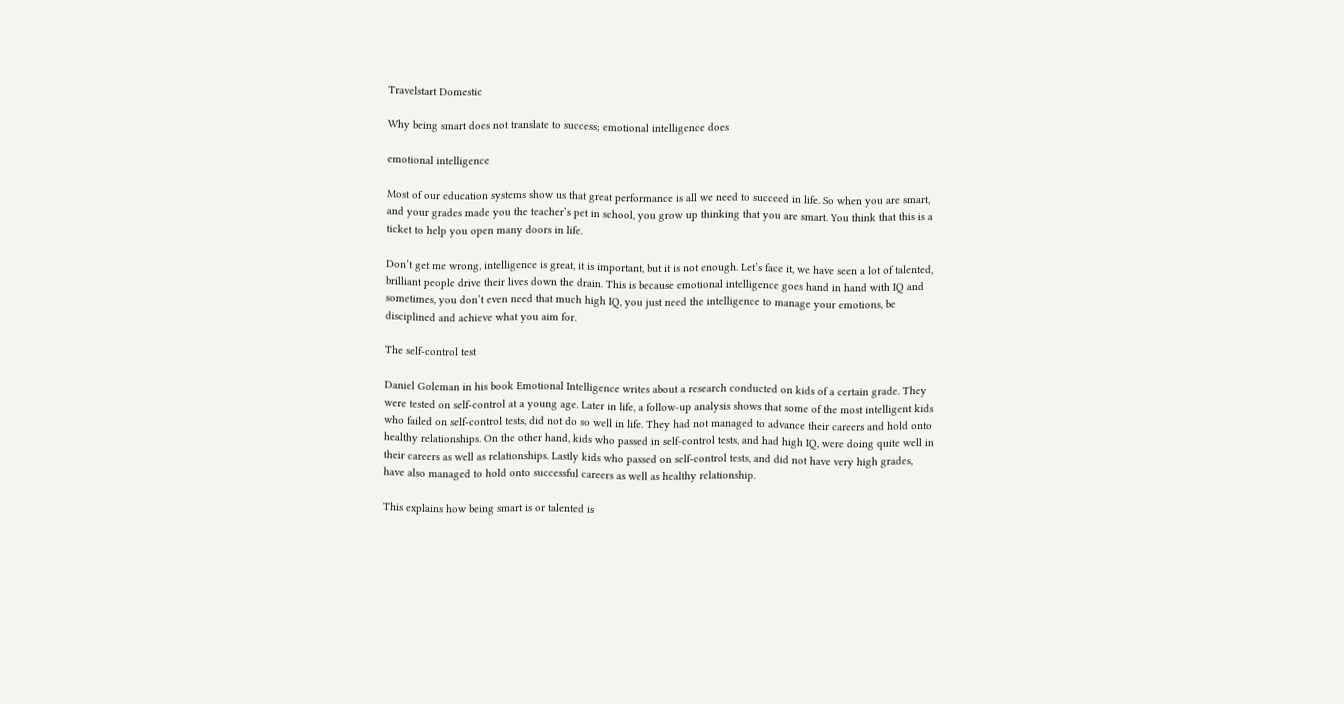Travelstart Domestic

Why being smart does not translate to success; emotional intelligence does

emotional intelligence

Most of our education systems show us that great performance is all we need to succeed in life. So when you are smart, and your grades made you the teacher’s pet in school, you grow up thinking that you are smart. You think that this is a ticket to help you open many doors in life.

Don’t get me wrong, intelligence is great, it is important, but it is not enough. Let’s face it, we have seen a lot of talented, brilliant people drive their lives down the drain. This is because emotional intelligence goes hand in hand with IQ and sometimes, you don’t even need that much high IQ, you just need the intelligence to manage your emotions, be disciplined and achieve what you aim for.

The self-control test

Daniel Goleman in his book Emotional Intelligence writes about a research conducted on kids of a certain grade. They were tested on self-control at a young age. Later in life, a follow-up analysis shows that some of the most intelligent kids who failed on self-control tests, did not do so well in life. They had not managed to advance their careers and hold onto healthy relationships. On the other hand, kids who passed in self-control tests, and had high IQ, were doing quite well in their careers as well as relationships. Lastly kids who passed on self-control tests, and did not have very high grades, have also managed to hold onto successful careers as well as healthy relationship.

This explains how being smart is or talented is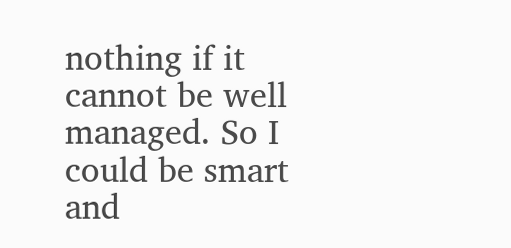nothing if it cannot be well managed. So I could be smart and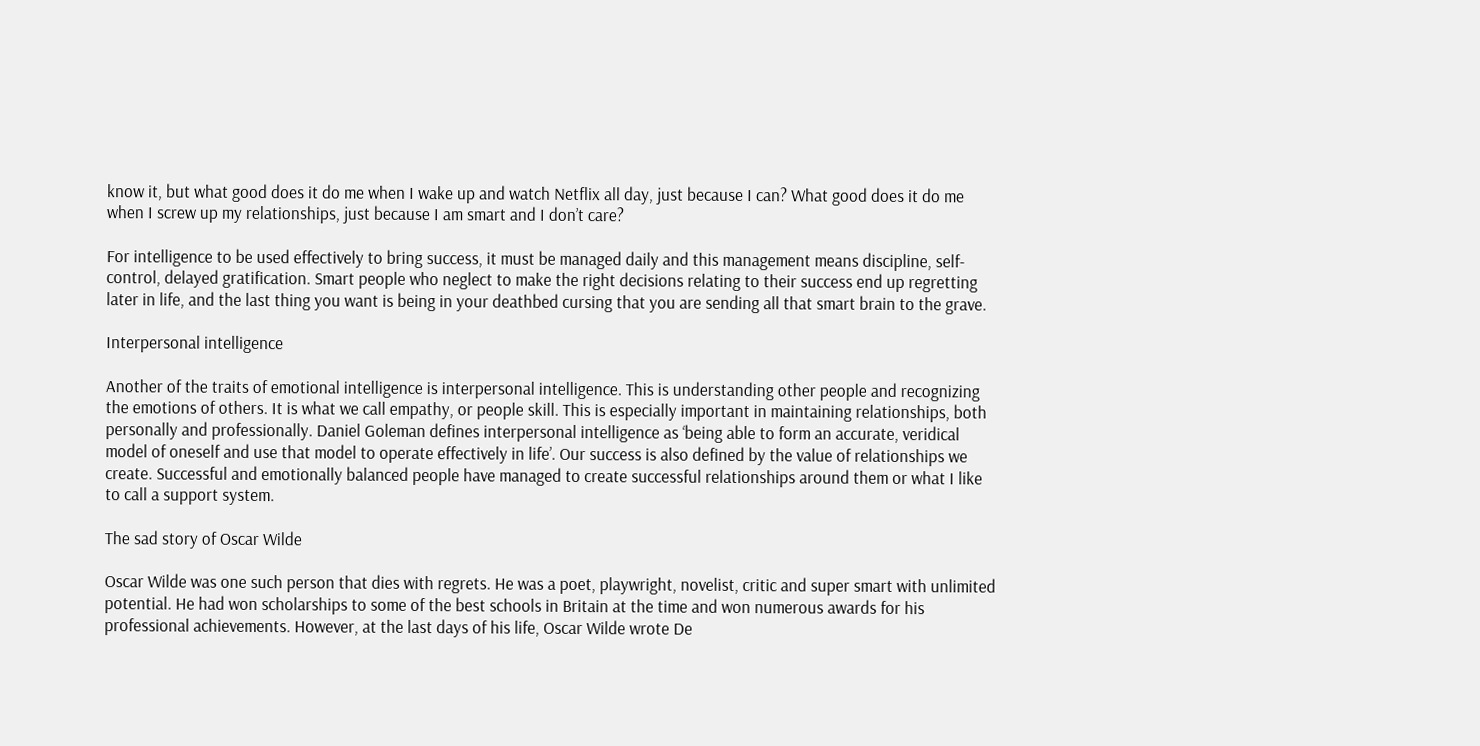know it, but what good does it do me when I wake up and watch Netflix all day, just because I can? What good does it do me when I screw up my relationships, just because I am smart and I don’t care?

For intelligence to be used effectively to bring success, it must be managed daily and this management means discipline, self-control, delayed gratification. Smart people who neglect to make the right decisions relating to their success end up regretting later in life, and the last thing you want is being in your deathbed cursing that you are sending all that smart brain to the grave.

Interpersonal intelligence

Another of the traits of emotional intelligence is interpersonal intelligence. This is understanding other people and recognizing the emotions of others. It is what we call empathy, or people skill. This is especially important in maintaining relationships, both personally and professionally. Daniel Goleman defines interpersonal intelligence as ‘being able to form an accurate, veridical model of oneself and use that model to operate effectively in life’. Our success is also defined by the value of relationships we create. Successful and emotionally balanced people have managed to create successful relationships around them or what I like to call a support system.

The sad story of Oscar Wilde

Oscar Wilde was one such person that dies with regrets. He was a poet, playwright, novelist, critic and super smart with unlimited potential. He had won scholarships to some of the best schools in Britain at the time and won numerous awards for his professional achievements. However, at the last days of his life, Oscar Wilde wrote De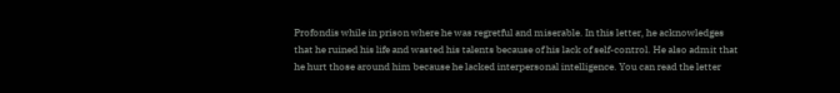Profondis while in prison where he was regretful and miserable. In this letter, he acknowledges that he ruined his life and wasted his talents because of his lack of self-control. He also admit that he hurt those around him because he lacked interpersonal intelligence. You can read the letter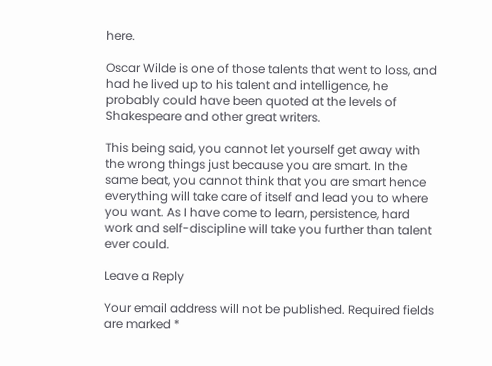here.

Oscar Wilde is one of those talents that went to loss, and had he lived up to his talent and intelligence, he probably could have been quoted at the levels of Shakespeare and other great writers.

This being said, you cannot let yourself get away with the wrong things just because you are smart. In the same beat, you cannot think that you are smart hence everything will take care of itself and lead you to where you want. As I have come to learn, persistence, hard work and self-discipline will take you further than talent ever could.

Leave a Reply

Your email address will not be published. Required fields are marked *